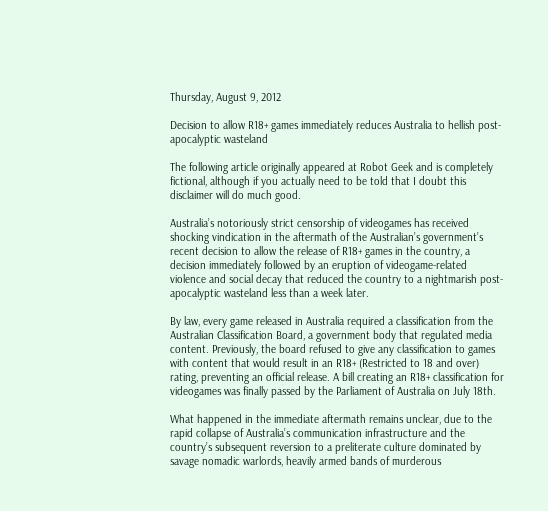Thursday, August 9, 2012

Decision to allow R18+ games immediately reduces Australia to hellish post-apocalyptic wasteland

The following article originally appeared at Robot Geek and is completely fictional, although if you actually need to be told that I doubt this disclaimer will do much good.

Australia’s notoriously strict censorship of videogames has received shocking vindication in the aftermath of the Australian’s government’s recent decision to allow the release of R18+ games in the country, a decision immediately followed by an eruption of videogame-related violence and social decay that reduced the country to a nightmarish post-apocalyptic wasteland less than a week later.

By law, every game released in Australia required a classification from the Australian Classification Board, a government body that regulated media content. Previously, the board refused to give any classification to games with content that would result in an R18+ (Restricted to 18 and over) rating, preventing an official release. A bill creating an R18+ classification for videogames was finally passed by the Parliament of Australia on July 18th.

What happened in the immediate aftermath remains unclear, due to the rapid collapse of Australia’s communication infrastructure and the country’s subsequent reversion to a preliterate culture dominated by savage nomadic warlords, heavily armed bands of murderous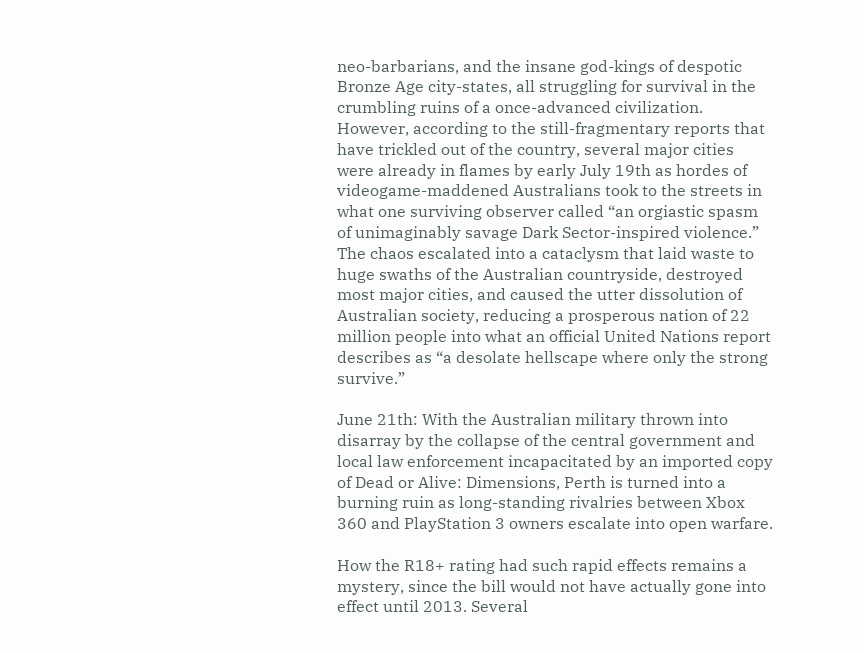neo-barbarians, and the insane god-kings of despotic Bronze Age city-states, all struggling for survival in the crumbling ruins of a once-advanced civilization. However, according to the still-fragmentary reports that have trickled out of the country, several major cities were already in flames by early July 19th as hordes of videogame-maddened Australians took to the streets in what one surviving observer called “an orgiastic spasm of unimaginably savage Dark Sector-inspired violence.” The chaos escalated into a cataclysm that laid waste to huge swaths of the Australian countryside, destroyed most major cities, and caused the utter dissolution of Australian society, reducing a prosperous nation of 22 million people into what an official United Nations report describes as “a desolate hellscape where only the strong survive.”

June 21th: With the Australian military thrown into disarray by the collapse of the central government and local law enforcement incapacitated by an imported copy of Dead or Alive: Dimensions, Perth is turned into a burning ruin as long-standing rivalries between Xbox 360 and PlayStation 3 owners escalate into open warfare.

How the R18+ rating had such rapid effects remains a mystery, since the bill would not have actually gone into effect until 2013. Several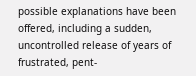possible explanations have been offered, including a sudden, uncontrolled release of years of frustrated, pent-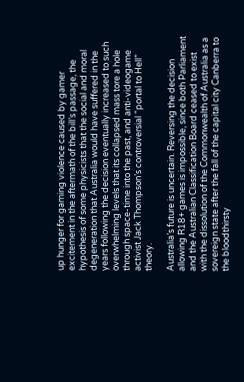up hunger for gaming violence caused by gamer excitement in the aftermath of the bill’s passage, the hypothesis of some physicists that the social and moral degeneration that Australia would have suffered in the years following the decision eventually increased to such overwhelming levels that its collapsed mass tore a hole through space-time into the past, and anti-videogame activist Jack Thompson’s controversial “portal to Hell” theory.

Australia’s future is uncertain. Reversing the decision allowing R18+ games is impossible, since both Parliament and the Australian Classification Board ceased to exist with the dissolution of the Commonwealth of Australia as a sovereign state after the fall of the capital city Canberra to the bloodthirsty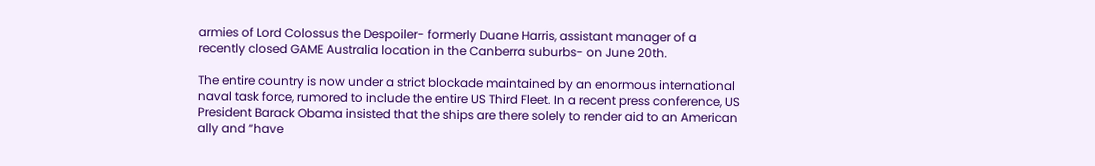armies of Lord Colossus the Despoiler- formerly Duane Harris, assistant manager of a recently closed GAME Australia location in the Canberra suburbs- on June 20th.

The entire country is now under a strict blockade maintained by an enormous international naval task force, rumored to include the entire US Third Fleet. In a recent press conference, US President Barack Obama insisted that the ships are there solely to render aid to an American ally and “have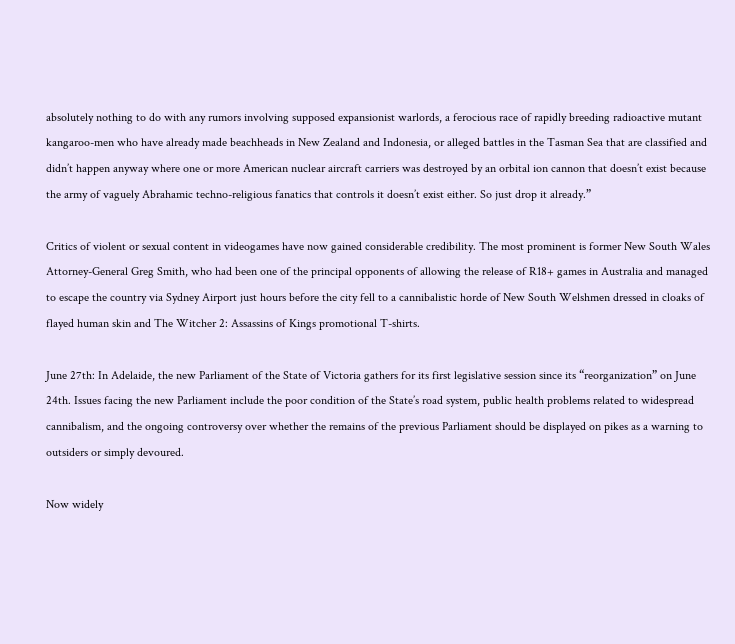absolutely nothing to do with any rumors involving supposed expansionist warlords, a ferocious race of rapidly breeding radioactive mutant kangaroo-men who have already made beachheads in New Zealand and Indonesia, or alleged battles in the Tasman Sea that are classified and didn’t happen anyway where one or more American nuclear aircraft carriers was destroyed by an orbital ion cannon that doesn’t exist because the army of vaguely Abrahamic techno-religious fanatics that controls it doesn’t exist either. So just drop it already.”

Critics of violent or sexual content in videogames have now gained considerable credibility. The most prominent is former New South Wales Attorney-General Greg Smith, who had been one of the principal opponents of allowing the release of R18+ games in Australia and managed to escape the country via Sydney Airport just hours before the city fell to a cannibalistic horde of New South Welshmen dressed in cloaks of flayed human skin and The Witcher 2: Assassins of Kings promotional T-shirts.

June 27th: In Adelaide, the new Parliament of the State of Victoria gathers for its first legislative session since its “reorganization” on June 24th. Issues facing the new Parliament include the poor condition of the State’s road system, public health problems related to widespread cannibalism, and the ongoing controversy over whether the remains of the previous Parliament should be displayed on pikes as a warning to outsiders or simply devoured.

Now widely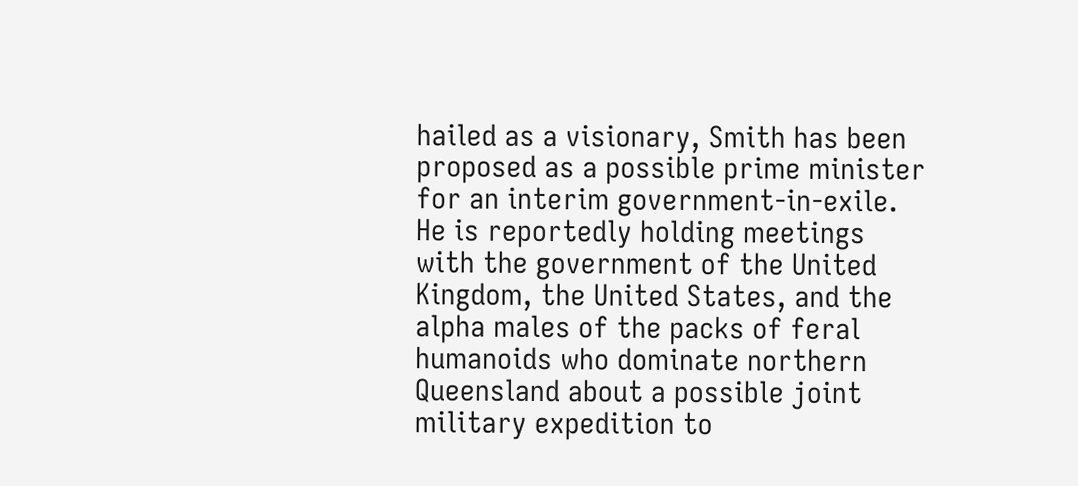hailed as a visionary, Smith has been proposed as a possible prime minister for an interim government-in-exile. He is reportedly holding meetings with the government of the United Kingdom, the United States, and the alpha males of the packs of feral humanoids who dominate northern Queensland about a possible joint military expedition to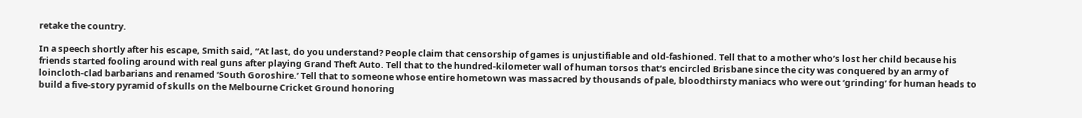retake the country.

In a speech shortly after his escape, Smith said, “At last, do you understand? People claim that censorship of games is unjustifiable and old-fashioned. Tell that to a mother who’s lost her child because his friends started fooling around with real guns after playing Grand Theft Auto. Tell that to the hundred-kilometer wall of human torsos that’s encircled Brisbane since the city was conquered by an army of loincloth-clad barbarians and renamed ‘South Goroshire.’ Tell that to someone whose entire hometown was massacred by thousands of pale, bloodthirsty maniacs who were out ‘grinding’ for human heads to build a five-story pyramid of skulls on the Melbourne Cricket Ground honoring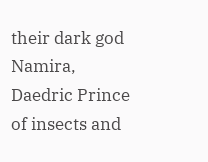their dark god Namira, Daedric Prince of insects and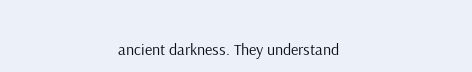ancient darkness. They understand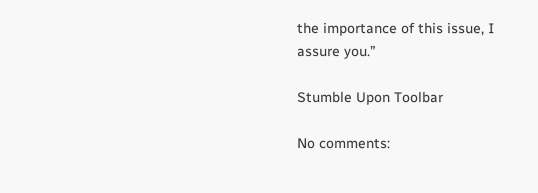the importance of this issue, I assure you.”

Stumble Upon Toolbar

No comments: